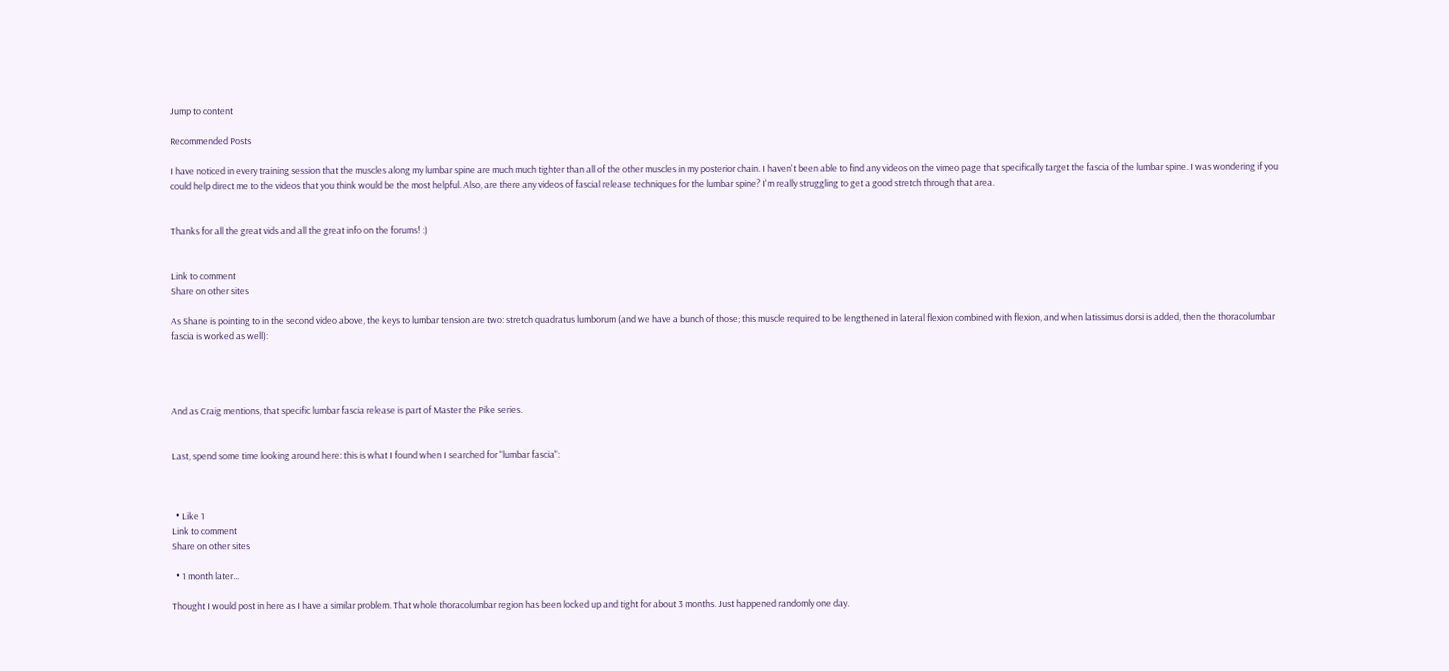Jump to content

Recommended Posts

I have noticed in every training session that the muscles along my lumbar spine are much much tighter than all of the other muscles in my posterior chain. I haven't been able to find any videos on the vimeo page that specifically target the fascia of the lumbar spine. I was wondering if you could help direct me to the videos that you think would be the most helpful. Also, are there any videos of fascial release techniques for the lumbar spine? I'm really struggling to get a good stretch through that area.


Thanks for all the great vids and all the great info on the forums! :)


Link to comment
Share on other sites

As Shane is pointing to in the second video above, the keys to lumbar tension are two: stretch quadratus lumborum (and we have a bunch of those; this muscle required to be lengthened in lateral flexion combined with flexion, and when latissimus dorsi is added, then the thoracolumbar fascia is worked as well):




And as Craig mentions, that specific lumbar fascia release is part of Master the Pike series.


Last, spend some time looking around here: this is what I found when I searched for "lumbar fascia":



  • Like 1
Link to comment
Share on other sites

  • 1 month later...

Thought I would post in here as I have a similar problem. That whole thoracolumbar region has been locked up and tight for about 3 months. Just happened randomly one day.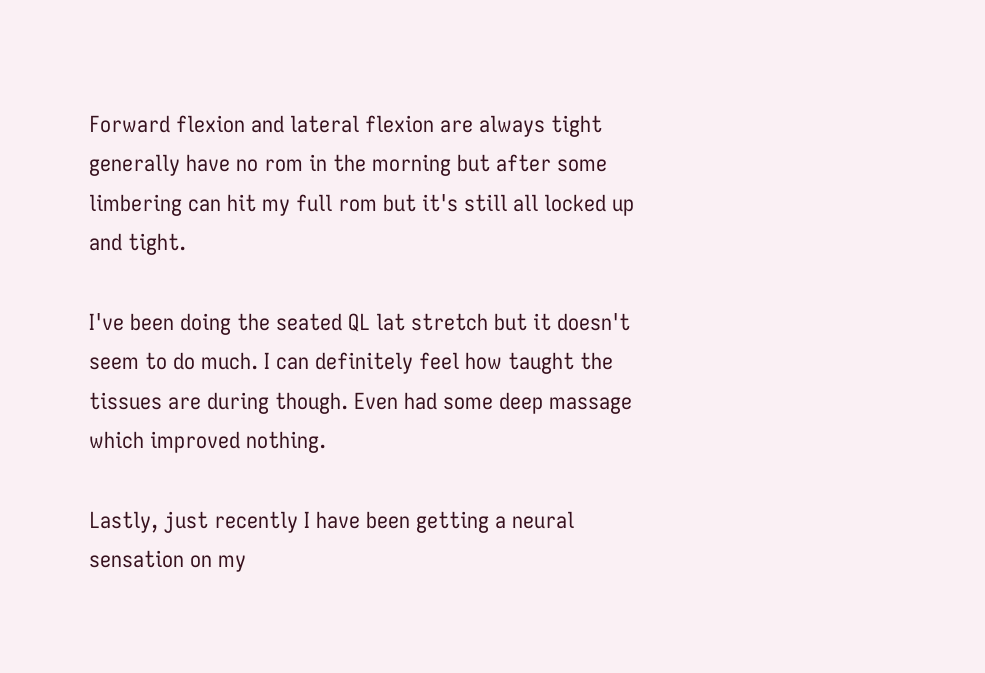Forward flexion and lateral flexion are always tight generally have no rom in the morning but after some limbering can hit my full rom but it's still all locked up and tight.

I've been doing the seated QL lat stretch but it doesn't seem to do much. I can definitely feel how taught the tissues are during though. Even had some deep massage which improved nothing.

Lastly, just recently I have been getting a neural sensation on my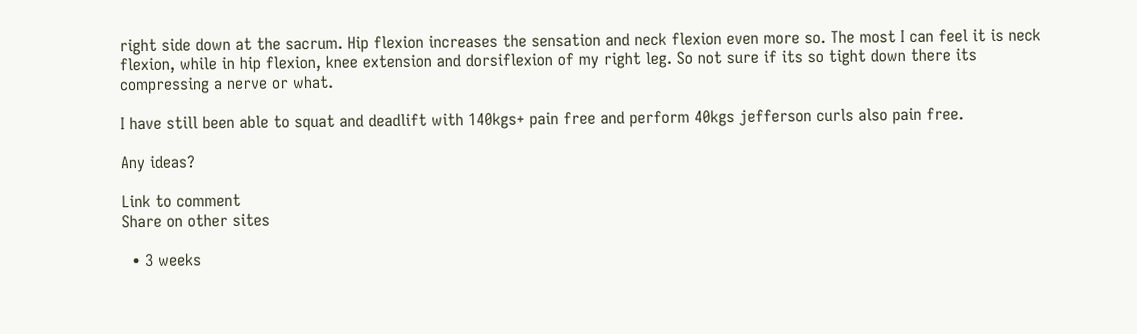right side down at the sacrum. Hip flexion increases the sensation and neck flexion even more so. The most I can feel it is neck flexion, while in hip flexion, knee extension and dorsiflexion of my right leg. So not sure if its so tight down there its compressing a nerve or what.

I have still been able to squat and deadlift with 140kgs+ pain free and perform 40kgs jefferson curls also pain free.

Any ideas?

Link to comment
Share on other sites

  • 3 weeks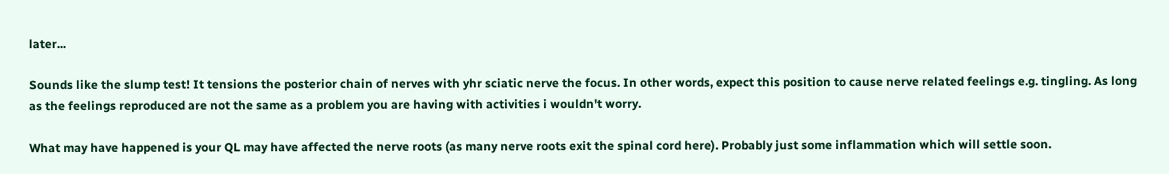later...

Sounds like the slump test! It tensions the posterior chain of nerves with yhr sciatic nerve the focus. In other words, expect this position to cause nerve related feelings e.g. tingling. As long as the feelings reproduced are not the same as a problem you are having with activities i wouldn't worry.

What may have happened is your QL may have affected the nerve roots (as many nerve roots exit the spinal cord here). Probably just some inflammation which will settle soon.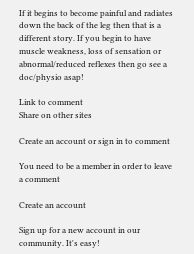If it begins to become painful and radiates down the back of the leg then that is a different story. If you begin to have muscle weakness, loss of sensation or abnormal/reduced reflexes then go see a doc/physio asap!

Link to comment
Share on other sites

Create an account or sign in to comment

You need to be a member in order to leave a comment

Create an account

Sign up for a new account in our community. It's easy!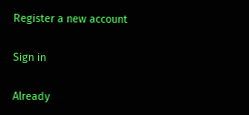Register a new account

Sign in

Already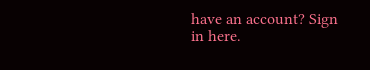have an account? Sign in here.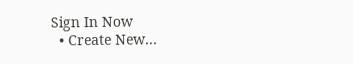Sign In Now
  • Create New...